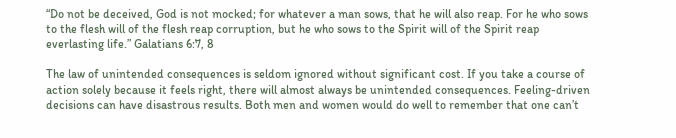“Do not be deceived, God is not mocked; for whatever a man sows, that he will also reap. For he who sows to the flesh will of the flesh reap corruption, but he who sows to the Spirit will of the Spirit reap everlasting life.” Galatians 6:7, 8

The law of unintended consequences is seldom ignored without significant cost. If you take a course of action solely because it feels right, there will almost always be unintended consequences. Feeling-driven decisions can have disastrous results. Both men and women would do well to remember that one can’t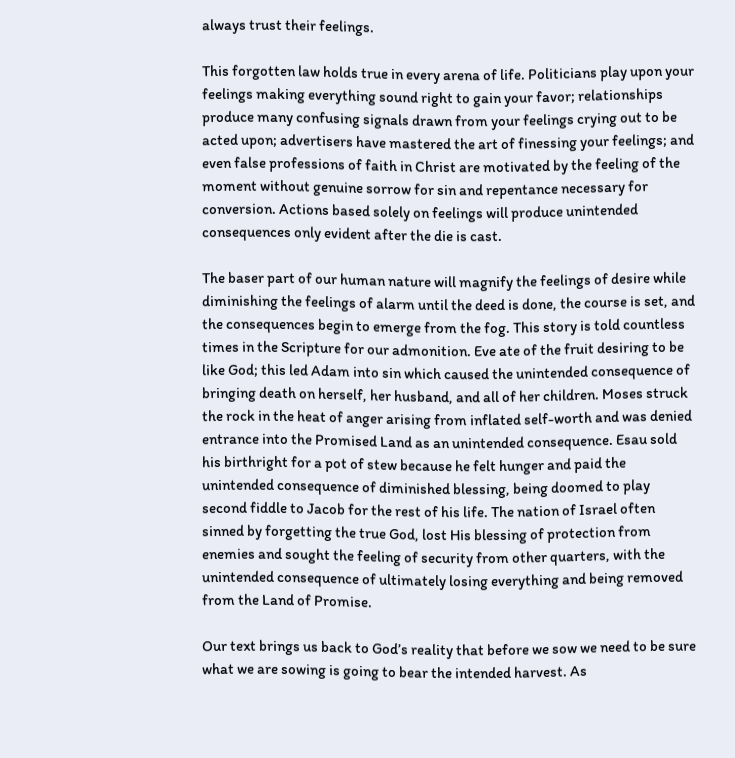always trust their feelings.

This forgotten law holds true in every arena of life. Politicians play upon your feelings making everything sound right to gain your favor; relationships produce many confusing signals drawn from your feelings crying out to be acted upon; advertisers have mastered the art of finessing your feelings; and even false professions of faith in Christ are motivated by the feeling of the moment without genuine sorrow for sin and repentance necessary for conversion. Actions based solely on feelings will produce unintended consequences only evident after the die is cast.

The baser part of our human nature will magnify the feelings of desire while diminishing the feelings of alarm until the deed is done, the course is set, and the consequences begin to emerge from the fog. This story is told countless times in the Scripture for our admonition. Eve ate of the fruit desiring to be like God; this led Adam into sin which caused the unintended consequence of bringing death on herself, her husband, and all of her children. Moses struck the rock in the heat of anger arising from inflated self-worth and was denied entrance into the Promised Land as an unintended consequence. Esau sold his birthright for a pot of stew because he felt hunger and paid the unintended consequence of diminished blessing, being doomed to play second fiddle to Jacob for the rest of his life. The nation of Israel often sinned by forgetting the true God, lost His blessing of protection from enemies and sought the feeling of security from other quarters, with the unintended consequence of ultimately losing everything and being removed from the Land of Promise.

Our text brings us back to God’s reality that before we sow we need to be sure what we are sowing is going to bear the intended harvest. As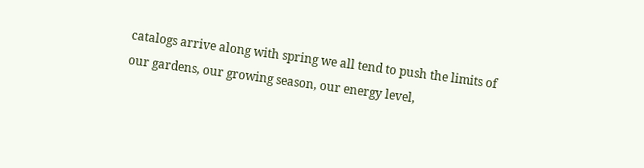catalogs arrive along with spring we all tend to push the limits of our gardens, our growing season, our energy level,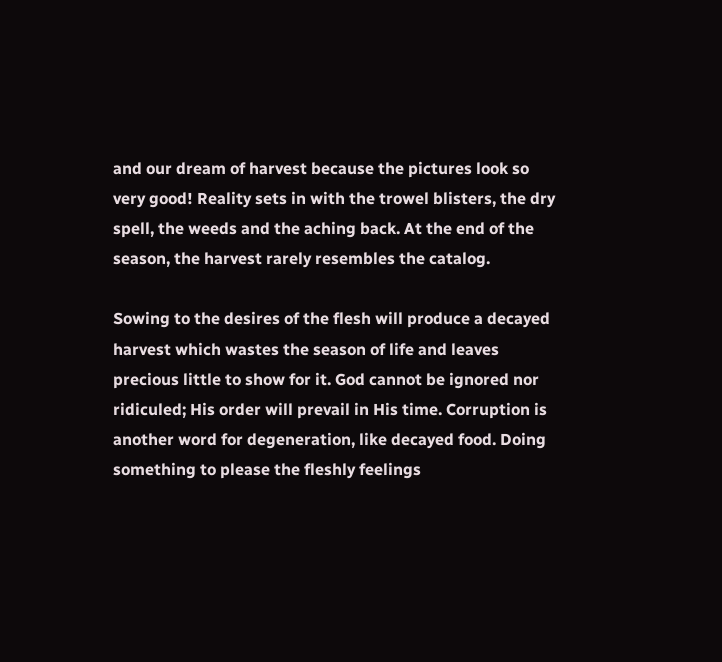and our dream of harvest because the pictures look so very good! Reality sets in with the trowel blisters, the dry spell, the weeds and the aching back. At the end of the season, the harvest rarely resembles the catalog.

Sowing to the desires of the flesh will produce a decayed harvest which wastes the season of life and leaves precious little to show for it. God cannot be ignored nor ridiculed; His order will prevail in His time. Corruption is another word for degeneration, like decayed food. Doing something to please the fleshly feelings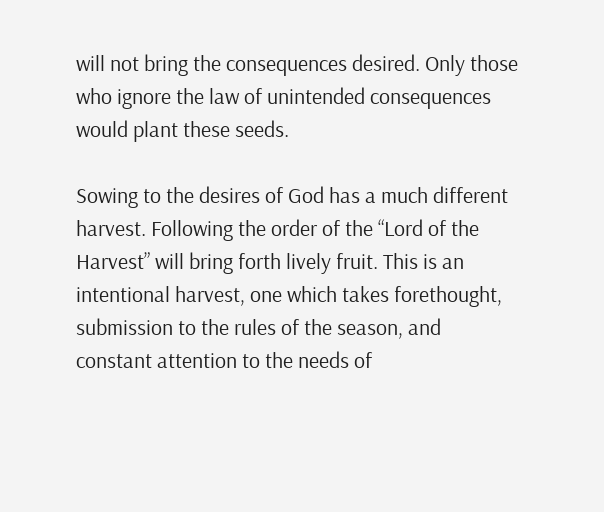will not bring the consequences desired. Only those who ignore the law of unintended consequences would plant these seeds.

Sowing to the desires of God has a much different harvest. Following the order of the “Lord of the Harvest” will bring forth lively fruit. This is an intentional harvest, one which takes forethought, submission to the rules of the season, and constant attention to the needs of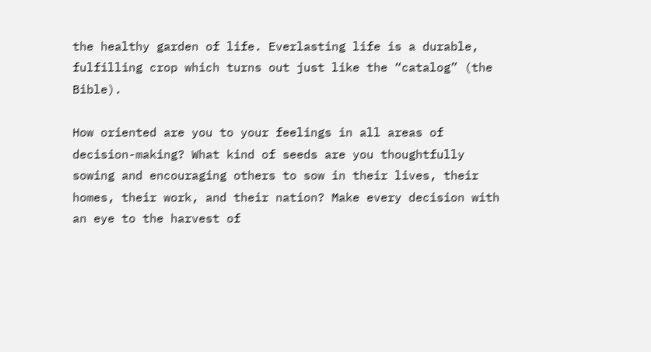the healthy garden of life. Everlasting life is a durable, fulfilling crop which turns out just like the “catalog” (the Bible).

How oriented are you to your feelings in all areas of decision-making? What kind of seeds are you thoughtfully sowing and encouraging others to sow in their lives, their homes, their work, and their nation? Make every decision with an eye to the harvest of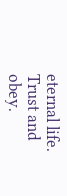eternal life. Trust and obey.